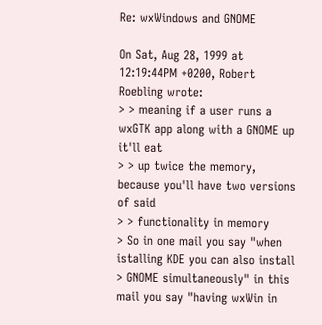Re: wxWindows and GNOME

On Sat, Aug 28, 1999 at 12:19:44PM +0200, Robert Roebling wrote:
> > meaning if a user runs a wxGTK app along with a GNOME up it'll eat
> > up twice the memory, because you'll have two versions of said
> > functionality in memory
> So in one mail you say "when istalling KDE you can also install
> GNOME simultaneously" in this mail you say "having wxWin in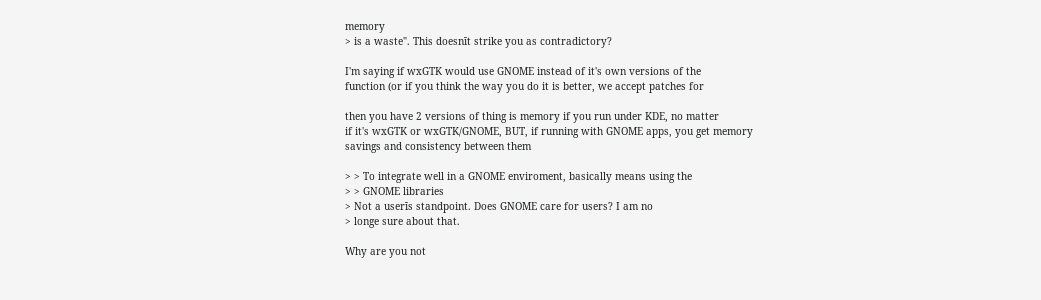memory
> is a waste". This doesnīt strike you as contradictory?

I'm saying if wxGTK would use GNOME instead of it's own versions of the
function (or if you think the way you do it is better, we accept patches for

then you have 2 versions of thing is memory if you run under KDE, no matter
if it's wxGTK or wxGTK/GNOME, BUT, if running with GNOME apps, you get memory
savings and consistency between them

> > To integrate well in a GNOME enviroment, basically means using the
> > GNOME libraries
> Not a userīs standpoint. Does GNOME care for users? I am no
> longe sure about that.

Why are you not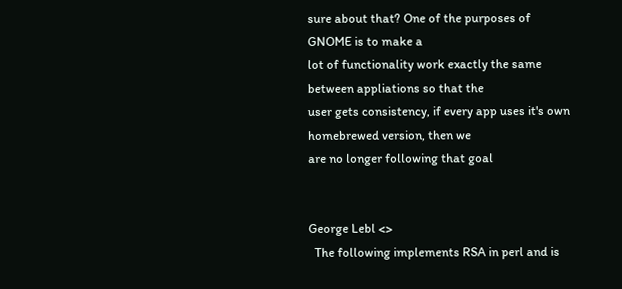sure about that? One of the purposes of GNOME is to make a
lot of functionality work exactly the same between appliations so that the
user gets consistency, if every app uses it's own homebrewed version, then we
are no longer following that goal


George Lebl <>
  The following implements RSA in perl and is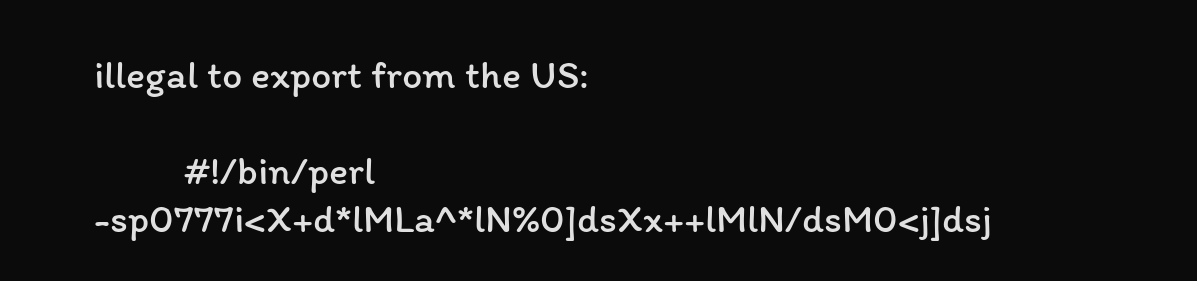illegal to export from the US:

          #!/bin/perl -sp0777i<X+d*lMLa^*lN%0]dsXx++lMlN/dsM0<j]dsj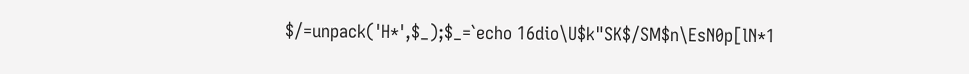$/=unpack('H*',$_);$_=`echo 16dio\U$k"SK$/SM$n\EsN0p[lN*1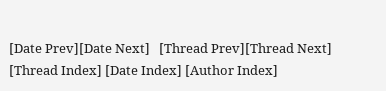[Date Prev][Date Next]   [Thread Prev][Thread Next]   [Thread Index] [Date Index] [Author Index]